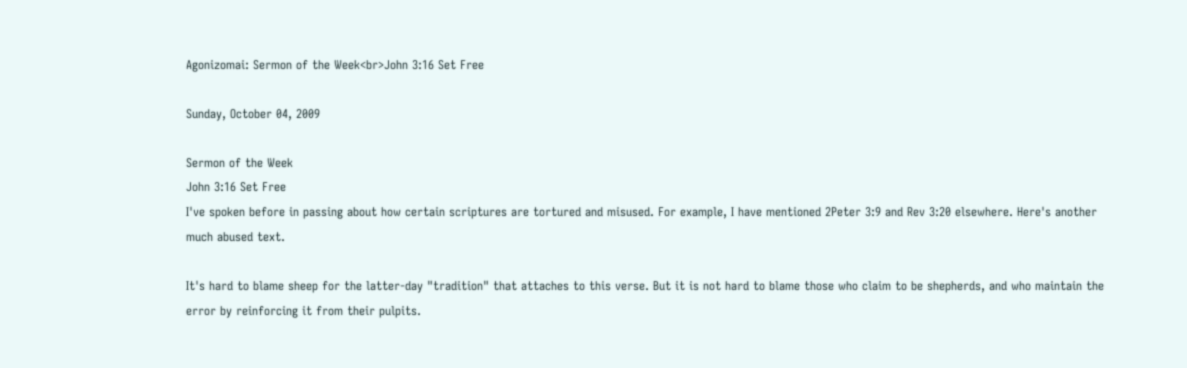Agonizomai: Sermon of the Week<br>John 3:16 Set Free

Sunday, October 04, 2009

Sermon of the Week
John 3:16 Set Free
I've spoken before in passing about how certain scriptures are tortured and misused. For example, I have mentioned 2Peter 3:9 and Rev 3:20 elsewhere. Here's another much abused text.

It's hard to blame sheep for the latter-day "tradition" that attaches to this verse. But it is not hard to blame those who claim to be shepherds, and who maintain the error by reinforcing it from their pulpits.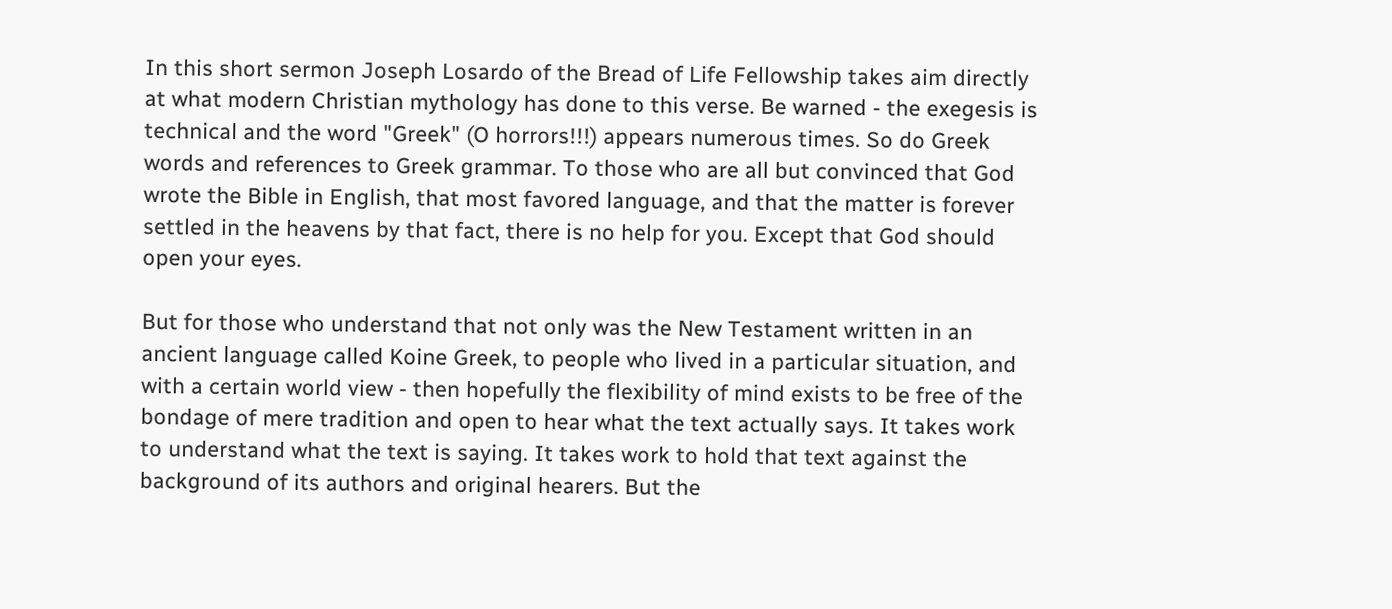In this short sermon Joseph Losardo of the Bread of Life Fellowship takes aim directly at what modern Christian mythology has done to this verse. Be warned - the exegesis is technical and the word "Greek" (O horrors!!!) appears numerous times. So do Greek words and references to Greek grammar. To those who are all but convinced that God wrote the Bible in English, that most favored language, and that the matter is forever settled in the heavens by that fact, there is no help for you. Except that God should open your eyes.

But for those who understand that not only was the New Testament written in an ancient language called Koine Greek, to people who lived in a particular situation, and with a certain world view - then hopefully the flexibility of mind exists to be free of the bondage of mere tradition and open to hear what the text actually says. It takes work to understand what the text is saying. It takes work to hold that text against the background of its authors and original hearers. But the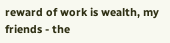reward of work is wealth, my friends - the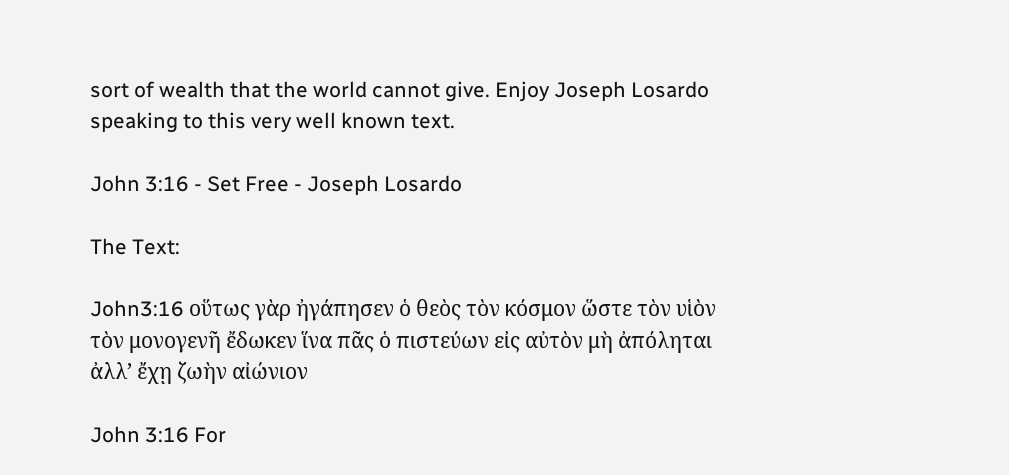sort of wealth that the world cannot give. Enjoy Joseph Losardo speaking to this very well known text.

John 3:16 - Set Free - Joseph Losardo

The Text:

John3:16 οὕτως γὰρ ἠγάπησεν ὁ θεὸς τὸν κόσμον ὥστε τὸν υἱὸν τὸν μονογενῆ ἔδωκεν ἵνα πᾶς ὁ πιστεύων εἰς αὐτὸν μὴ ἀπόληται ἀλλ’ ἔχῃ ζωὴν αἰώνιον

John 3:16 For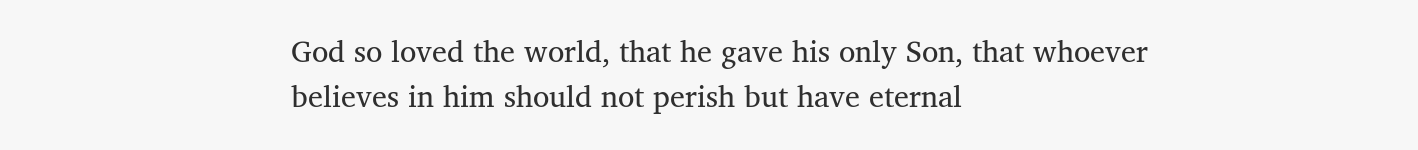God so loved the world, that he gave his only Son, that whoever believes in him should not perish but have eternal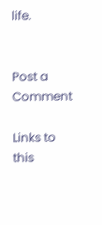life.


Post a Comment

Links to this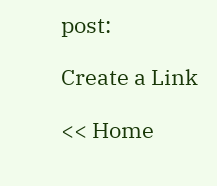post:

Create a Link

<< Home